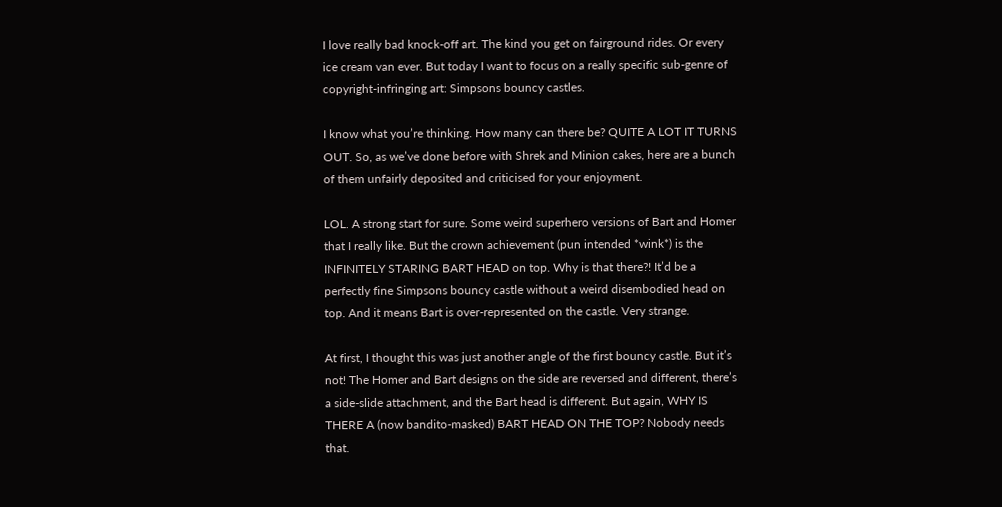I love really bad knock-off art. The kind you get on fairground rides. Or every ice cream van ever. But today I want to focus on a really specific sub-genre of copyright-infringing art: Simpsons bouncy castles.

I know what you’re thinking. How many can there be? QUITE A LOT IT TURNS OUT. So, as we’ve done before with Shrek and Minion cakes, here are a bunch of them unfairly deposited and criticised for your enjoyment.

LOL. A strong start for sure. Some weird superhero versions of Bart and Homer that I really like. But the crown achievement (pun intended *wink*) is the INFINITELY STARING BART HEAD on top. Why is that there?! It’d be a perfectly fine Simpsons bouncy castle without a weird disembodied head on top. And it means Bart is over-represented on the castle. Very strange.

At first, I thought this was just another angle of the first bouncy castle. But it’s not! The Homer and Bart designs on the side are reversed and different, there’s a side-slide attachment, and the Bart head is different. But again, WHY IS THERE A (now bandito-masked) BART HEAD ON THE TOP? Nobody needs that.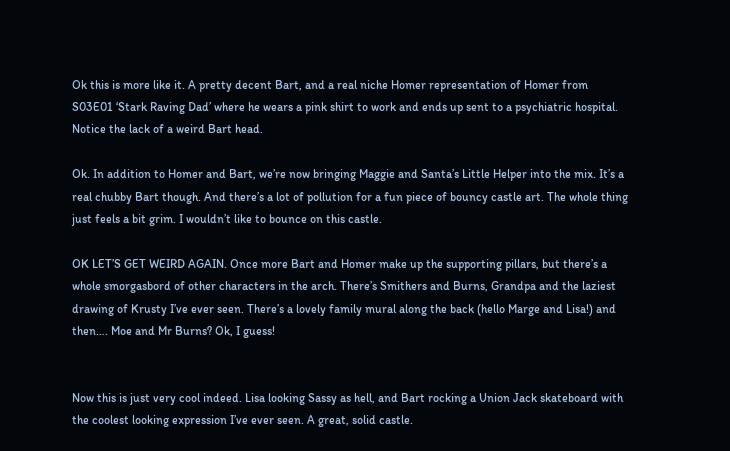Ok this is more like it. A pretty decent Bart, and a real niche Homer representation of Homer from S03E01 ‘Stark Raving Dad’ where he wears a pink shirt to work and ends up sent to a psychiatric hospital. Notice the lack of a weird Bart head.

Ok. In addition to Homer and Bart, we’re now bringing Maggie and Santa’s Little Helper into the mix. It’s a real chubby Bart though. And there’s a lot of pollution for a fun piece of bouncy castle art. The whole thing just feels a bit grim. I wouldn’t like to bounce on this castle.

OK LET’S GET WEIRD AGAIN. Once more Bart and Homer make up the supporting pillars, but there’s a whole smorgasbord of other characters in the arch. There’s Smithers and Burns, Grandpa and the laziest drawing of Krusty I’ve ever seen. There’s a lovely family mural along the back (hello Marge and Lisa!) and then…. Moe and Mr Burns? Ok, I guess!


Now this is just very cool indeed. Lisa looking Sassy as hell, and Bart rocking a Union Jack skateboard with the coolest looking expression I’ve ever seen. A great, solid castle.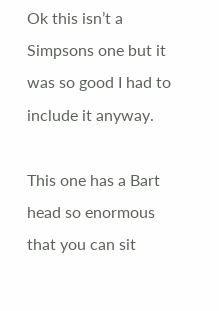Ok this isn’t a Simpsons one but it was so good I had to include it anyway.

This one has a Bart head so enormous that you can sit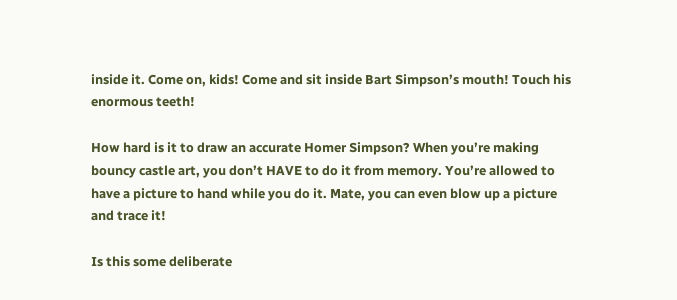inside it. Come on, kids! Come and sit inside Bart Simpson’s mouth! Touch his enormous teeth!

How hard is it to draw an accurate Homer Simpson? When you’re making bouncy castle art, you don’t HAVE to do it from memory. You’re allowed to have a picture to hand while you do it. Mate, you can even blow up a picture and trace it!

Is this some deliberate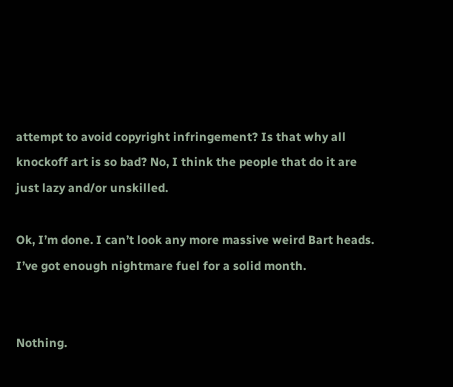attempt to avoid copyright infringement? Is that why all knockoff art is so bad? No, I think the people that do it are just lazy and/or unskilled.

Ok, I’m done. I can’t look any more massive weird Bart heads. I’ve got enough nightmare fuel for a solid month.


Nothing.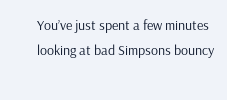You’ve just spent a few minutes looking at bad Simpsons bouncy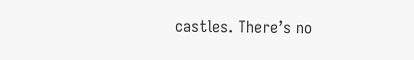castles. There’s no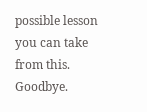possible lesson you can take from this. Goodbye.